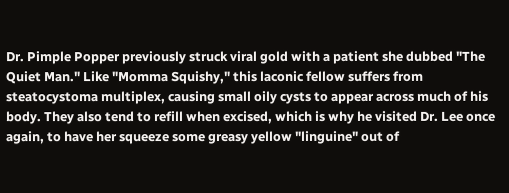Dr. Pimple Popper previously struck viral gold with a patient she dubbed "The Quiet Man." Like "Momma Squishy," this laconic fellow suffers from steatocystoma multiplex, causing small oily cysts to appear across much of his body. They also tend to refill when excised, which is why he visited Dr. Lee once again, to have her squeeze some greasy yellow "linguine" out of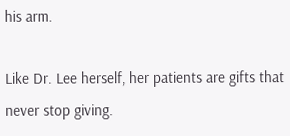his arm.

Like Dr. Lee herself, her patients are gifts that never stop giving.